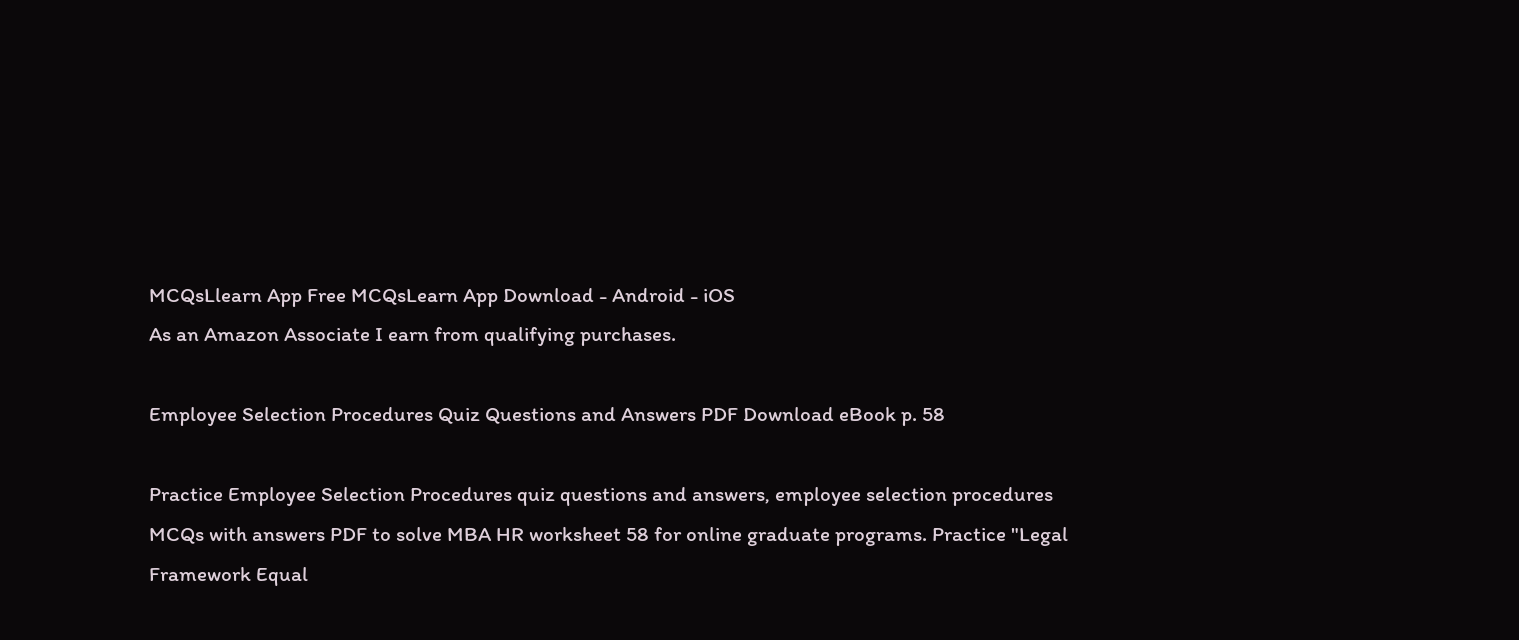MCQsLlearn App Free MCQsLearn App Download - Android - iOS
As an Amazon Associate I earn from qualifying purchases.

Employee Selection Procedures Quiz Questions and Answers PDF Download eBook p. 58

Practice Employee Selection Procedures quiz questions and answers, employee selection procedures MCQs with answers PDF to solve MBA HR worksheet 58 for online graduate programs. Practice "Legal Framework Equal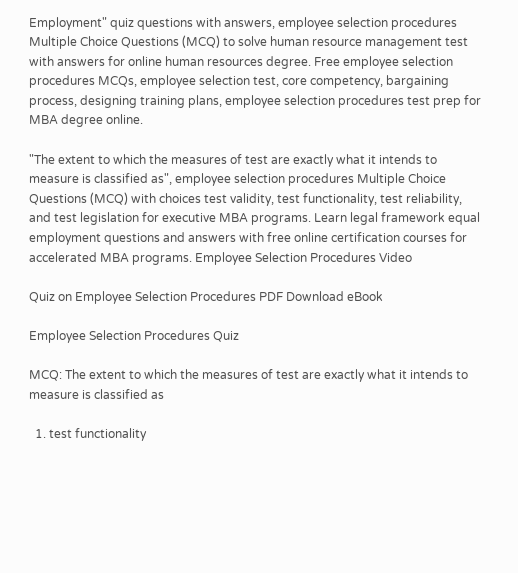Employment" quiz questions with answers, employee selection procedures Multiple Choice Questions (MCQ) to solve human resource management test with answers for online human resources degree. Free employee selection procedures MCQs, employee selection test, core competency, bargaining process, designing training plans, employee selection procedures test prep for MBA degree online.

"The extent to which the measures of test are exactly what it intends to measure is classified as", employee selection procedures Multiple Choice Questions (MCQ) with choices test validity, test functionality, test reliability, and test legislation for executive MBA programs. Learn legal framework equal employment questions and answers with free online certification courses for accelerated MBA programs. Employee Selection Procedures Video

Quiz on Employee Selection Procedures PDF Download eBook

Employee Selection Procedures Quiz

MCQ: The extent to which the measures of test are exactly what it intends to measure is classified as

  1. test functionality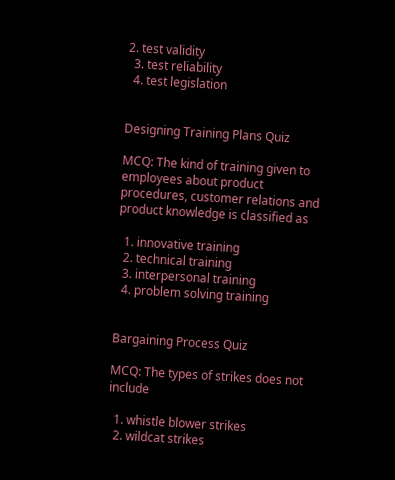2. test validity
  3. test reliability
  4. test legislation


Designing Training Plans Quiz

MCQ: The kind of training given to employees about product procedures, customer relations and product knowledge is classified as

  1. innovative training
  2. technical training
  3. interpersonal training
  4. problem solving training


Bargaining Process Quiz

MCQ: The types of strikes does not include

  1. whistle blower strikes
  2. wildcat strikes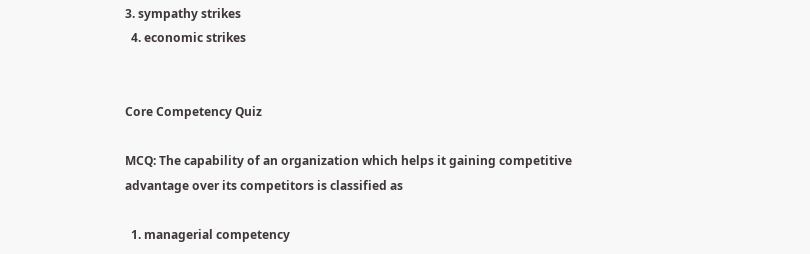3. sympathy strikes
  4. economic strikes


Core Competency Quiz

MCQ: The capability of an organization which helps it gaining competitive advantage over its competitors is classified as

  1. managerial competency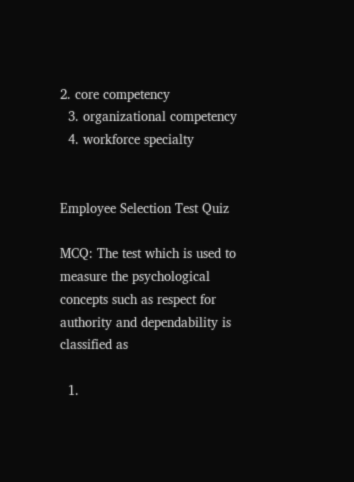2. core competency
  3. organizational competency
  4. workforce specialty


Employee Selection Test Quiz

MCQ: The test which is used to measure the psychological concepts such as respect for authority and dependability is classified as

  1.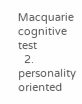Macquarie cognitive test
  2. personality oriented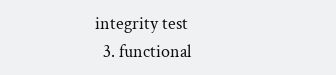integrity test
  3. functional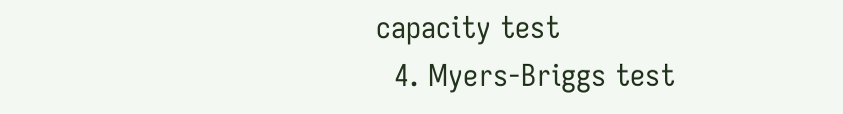capacity test
  4. Myers-Briggs test